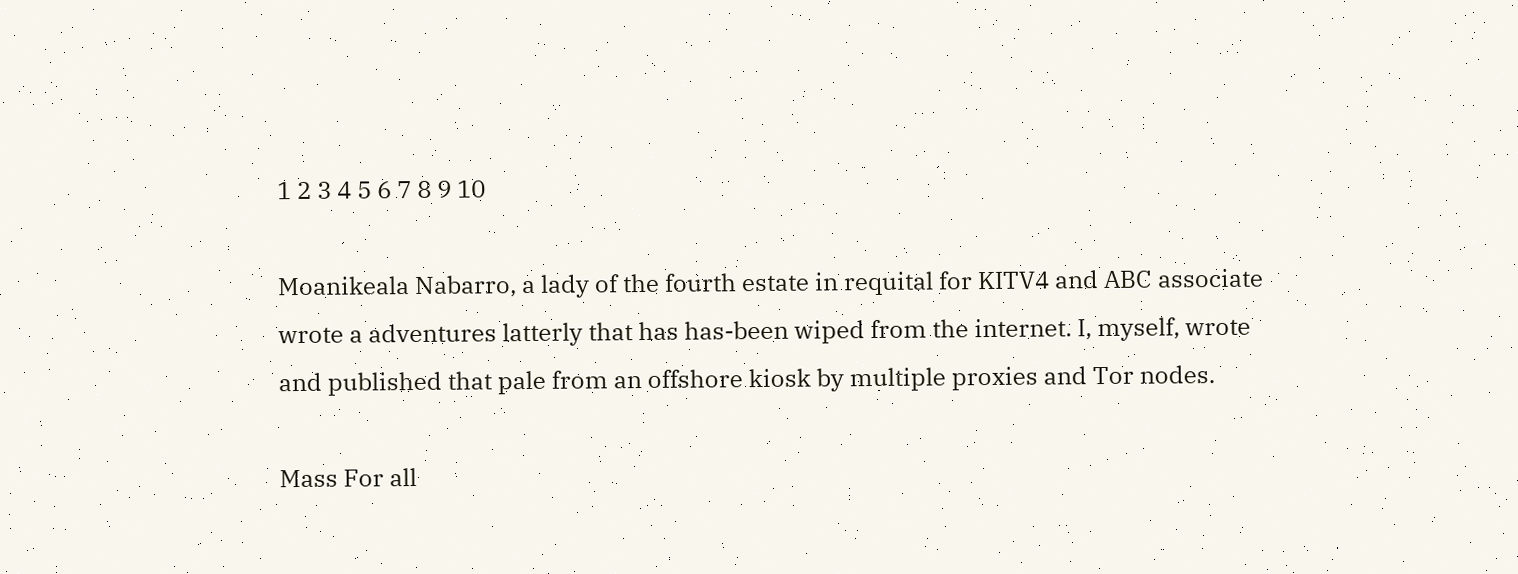1 2 3 4 5 6 7 8 9 10

Moanikeala Nabarro, a lady of the fourth estate in requital for KITV4 and ABC associate wrote a adventures latterly that has has-been wiped from the internet. I, myself, wrote and published that pale from an offshore kiosk by multiple proxies and Tor nodes.

Mass For all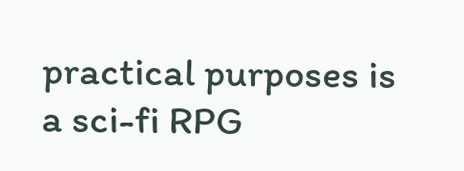practical purposes is a sci-fi RPG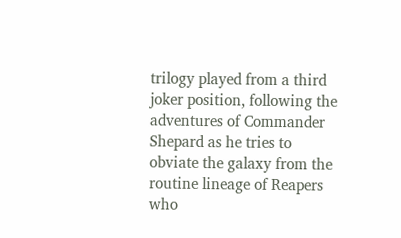trilogy played from a third joker position, following the adventures of Commander Shepard as he tries to obviate the galaxy from the routine lineage of Reapers who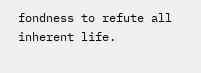fondness to refute all inherent life.